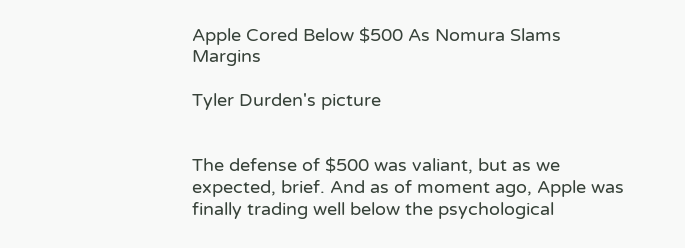Apple Cored Below $500 As Nomura Slams Margins

Tyler Durden's picture


The defense of $500 was valiant, but as we expected, brief. And as of moment ago, Apple was finally trading well below the psychological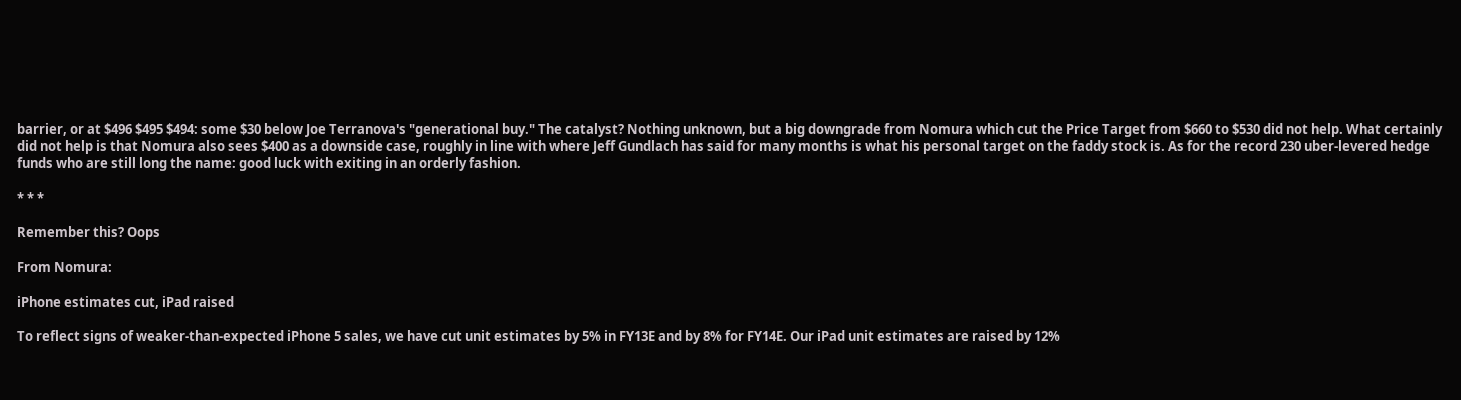barrier, or at $496 $495 $494: some $30 below Joe Terranova's "generational buy." The catalyst? Nothing unknown, but a big downgrade from Nomura which cut the Price Target from $660 to $530 did not help. What certainly did not help is that Nomura also sees $400 as a downside case, roughly in line with where Jeff Gundlach has said for many months is what his personal target on the faddy stock is. As for the record 230 uber-levered hedge funds who are still long the name: good luck with exiting in an orderly fashion.

* * *

Remember this? Oops

From Nomura:

iPhone estimates cut, iPad raised

To reflect signs of weaker-than-expected iPhone 5 sales, we have cut unit estimates by 5% in FY13E and by 8% for FY14E. Our iPad unit estimates are raised by 12%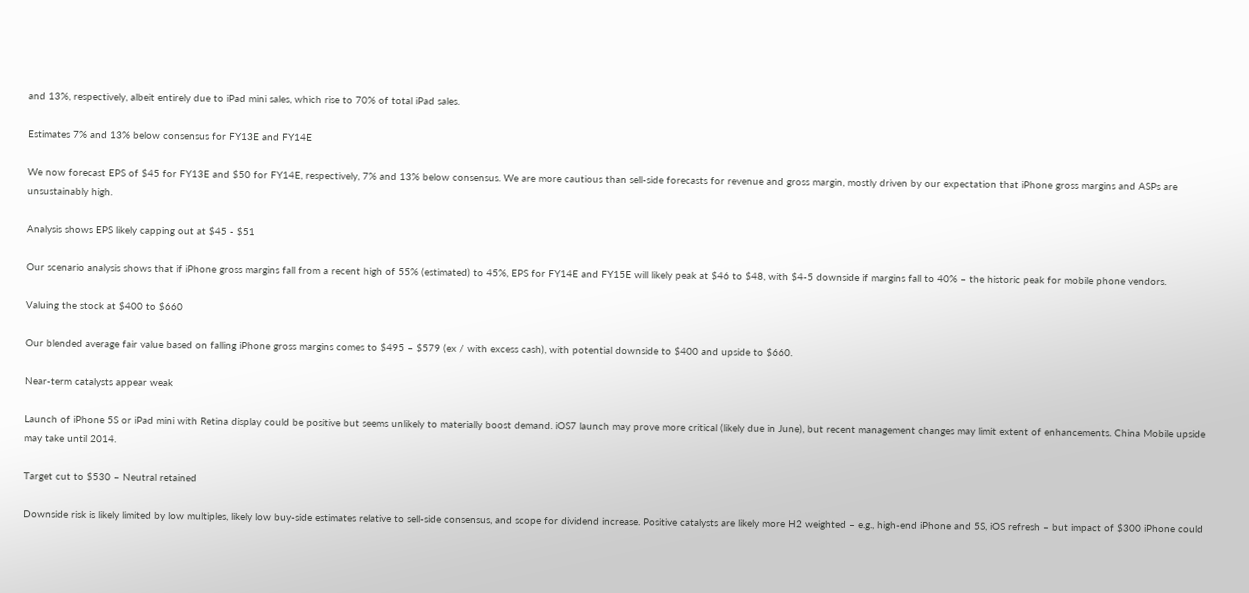and 13%, respectively, albeit entirely due to iPad mini sales, which rise to 70% of total iPad sales.

Estimates 7% and 13% below consensus for FY13E and FY14E

We now forecast EPS of $45 for FY13E and $50 for FY14E, respectively, 7% and 13% below consensus. We are more cautious than sell-side forecasts for revenue and gross margin, mostly driven by our expectation that iPhone gross margins and ASPs are unsustainably high.

Analysis shows EPS likely capping out at $45 - $51

Our scenario analysis shows that if iPhone gross margins fall from a recent high of 55% (estimated) to 45%, EPS for FY14E and FY15E will likely peak at $46 to $48, with $4-5 downside if margins fall to 40% – the historic peak for mobile phone vendors.

Valuing the stock at $400 to $660

Our blended average fair value based on falling iPhone gross margins comes to $495 – $579 (ex / with excess cash), with potential downside to $400 and upside to $660.

Near-term catalysts appear weak

Launch of iPhone 5S or iPad mini with Retina display could be positive but seems unlikely to materially boost demand. iOS7 launch may prove more critical (likely due in June), but recent management changes may limit extent of enhancements. China Mobile upside may take until 2014.

Target cut to $530 – Neutral retained

Downside risk is likely limited by low multiples, likely low buy-side estimates relative to sell-side consensus, and scope for dividend increase. Positive catalysts are likely more H2 weighted – e.g., high-end iPhone and 5S, iOS refresh – but impact of $300 iPhone could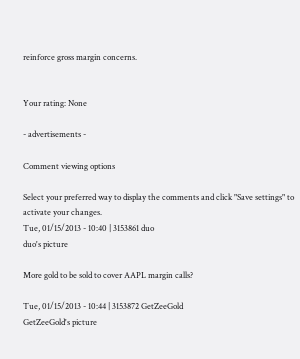reinforce gross margin concerns.


Your rating: None

- advertisements -

Comment viewing options

Select your preferred way to display the comments and click "Save settings" to activate your changes.
Tue, 01/15/2013 - 10:40 | 3153861 duo
duo's picture

More gold to be sold to cover AAPL margin calls?

Tue, 01/15/2013 - 10:44 | 3153872 GetZeeGold
GetZeeGold's picture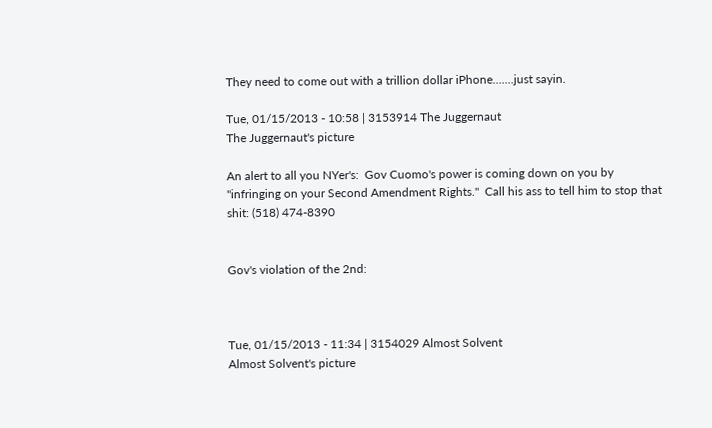They need to come out with a trillion dollar iPhone.......just sayin.

Tue, 01/15/2013 - 10:58 | 3153914 The Juggernaut
The Juggernaut's picture

An alert to all you NYer's:  Gov Cuomo's power is coming down on you by "infringing on your Second Amendment Rights."  Call his ass to tell him to stop that shit: (518) 474-8390


Gov's violation of the 2nd:



Tue, 01/15/2013 - 11:34 | 3154029 Almost Solvent
Almost Solvent's picture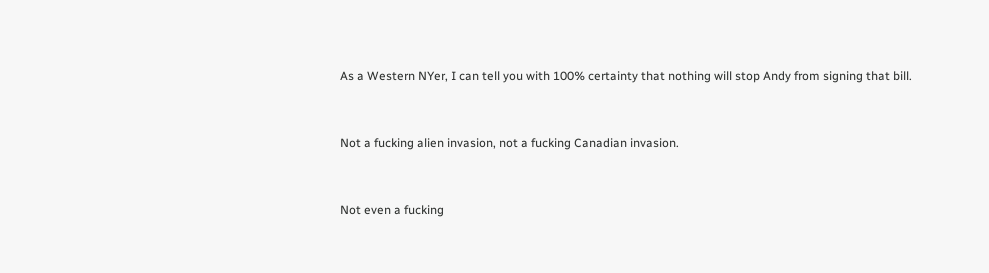As a Western NYer, I can tell you with 100% certainty that nothing will stop Andy from signing that bill.


Not a fucking alien invasion, not a fucking Canadian invasion.


Not even a fucking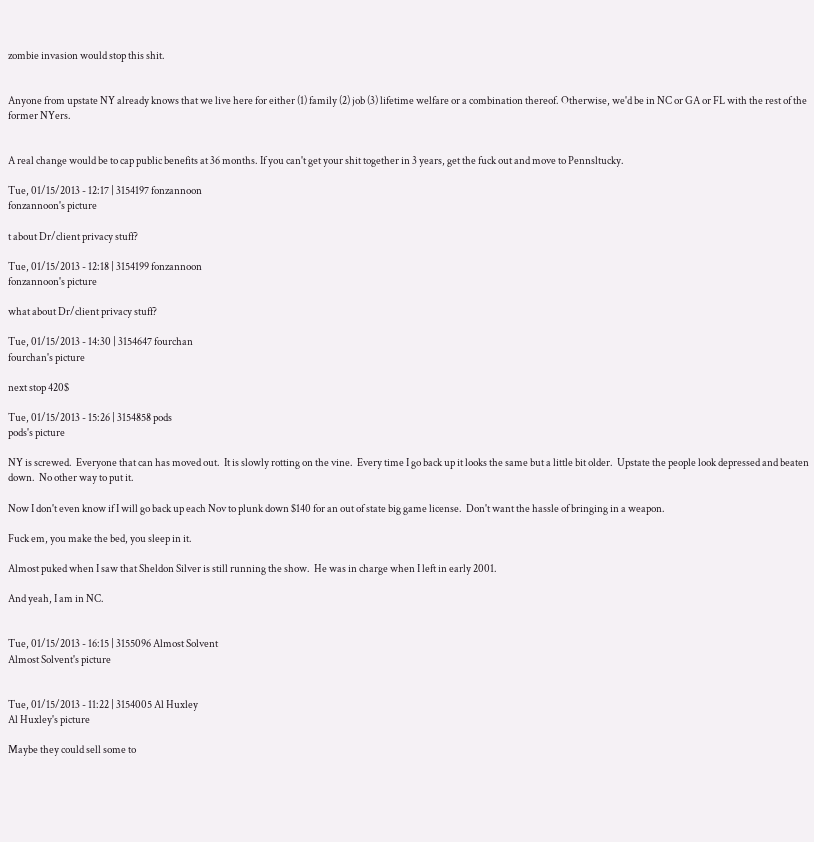zombie invasion would stop this shit.


Anyone from upstate NY already knows that we live here for either (1) family (2) job (3) lifetime welfare or a combination thereof. Otherwise, we'd be in NC or GA or FL with the rest of the former NYers.


A real change would be to cap public benefits at 36 months. If you can't get your shit together in 3 years, get the fuck out and move to Pennsltucky.

Tue, 01/15/2013 - 12:17 | 3154197 fonzannoon
fonzannoon's picture

t about Dr/client privacy stuff?

Tue, 01/15/2013 - 12:18 | 3154199 fonzannoon
fonzannoon's picture

what about Dr/client privacy stuff?

Tue, 01/15/2013 - 14:30 | 3154647 fourchan
fourchan's picture

next stop 420$

Tue, 01/15/2013 - 15:26 | 3154858 pods
pods's picture

NY is screwed.  Everyone that can has moved out.  It is slowly rotting on the vine.  Every time I go back up it looks the same but a little bit older.  Upstate the people look depressed and beaten down.  No other way to put it.

Now I don't even know if I will go back up each Nov to plunk down $140 for an out of state big game license.  Don't want the hassle of bringing in a weapon.

Fuck em, you make the bed, you sleep in it.

Almost puked when I saw that Sheldon Silver is still running the show.  He was in charge when I left in early 2001.

And yeah, I am in NC.


Tue, 01/15/2013 - 16:15 | 3155096 Almost Solvent
Almost Solvent's picture


Tue, 01/15/2013 - 11:22 | 3154005 Al Huxley
Al Huxley's picture

Maybe they could sell some to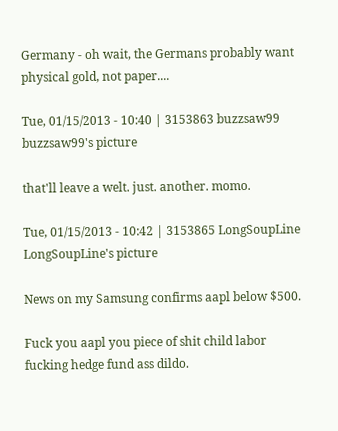Germany - oh wait, the Germans probably want physical gold, not paper....

Tue, 01/15/2013 - 10:40 | 3153863 buzzsaw99
buzzsaw99's picture

that'll leave a welt. just. another. momo.

Tue, 01/15/2013 - 10:42 | 3153865 LongSoupLine
LongSoupLine's picture

News on my Samsung confirms aapl below $500.

Fuck you aapl you piece of shit child labor fucking hedge fund ass dildo.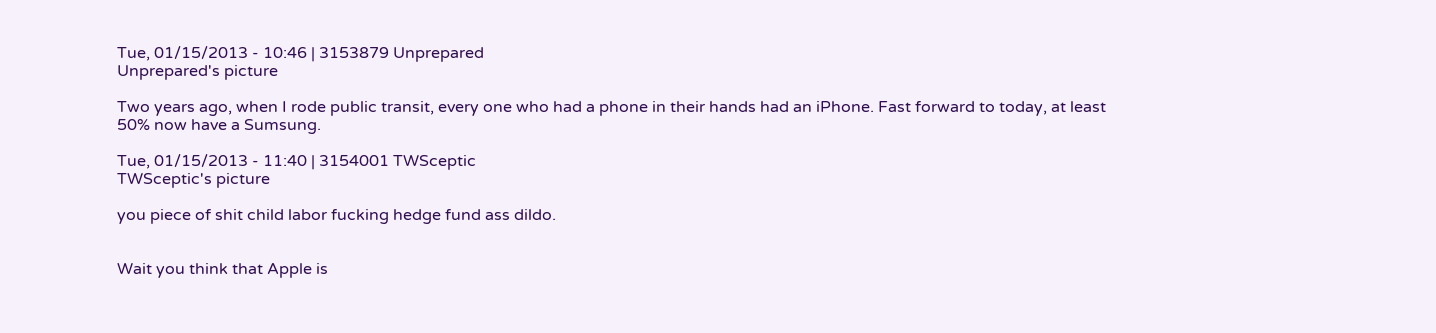Tue, 01/15/2013 - 10:46 | 3153879 Unprepared
Unprepared's picture

Two years ago, when I rode public transit, every one who had a phone in their hands had an iPhone. Fast forward to today, at least 50% now have a Sumsung.

Tue, 01/15/2013 - 11:40 | 3154001 TWSceptic
TWSceptic's picture

you piece of shit child labor fucking hedge fund ass dildo.


Wait you think that Apple is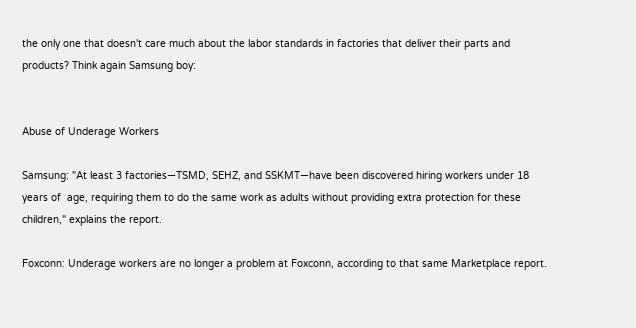the only one that doesn't care much about the labor standards in factories that deliver their parts and products? Think again Samsung boy:


Abuse of Underage Workers

Samsung: "At least 3 factories—TSMD, SEHZ, and SSKMT—have been discovered hiring workers under 18 years of  age, requiring them to do the same work as adults without providing extra protection for these children," explains the report.

Foxconn: Underage workers are no longer a problem at Foxconn, according to that same Marketplace report.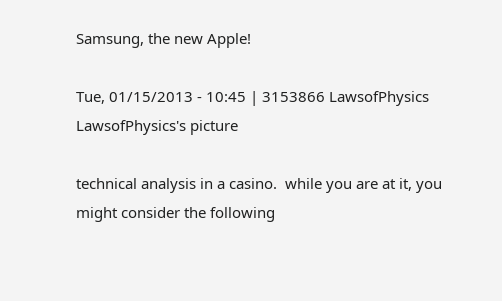Samsung, the new Apple!

Tue, 01/15/2013 - 10:45 | 3153866 LawsofPhysics
LawsofPhysics's picture

technical analysis in a casino.  while you are at it, you might consider the following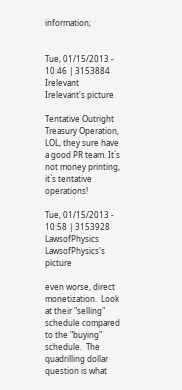information;


Tue, 01/15/2013 - 10:46 | 3153884 Irelevant
Irelevant's picture

Tentative Outright Treasury Operation, LOL, they sure have a good PR team. It`s not money printing, it`s tentative operations!

Tue, 01/15/2013 - 10:58 | 3153928 LawsofPhysics
LawsofPhysics's picture

even worse, direct monetization.  Look at their "selling" schedule compared to the "buying" schedule.  The quadrilling dollar question is what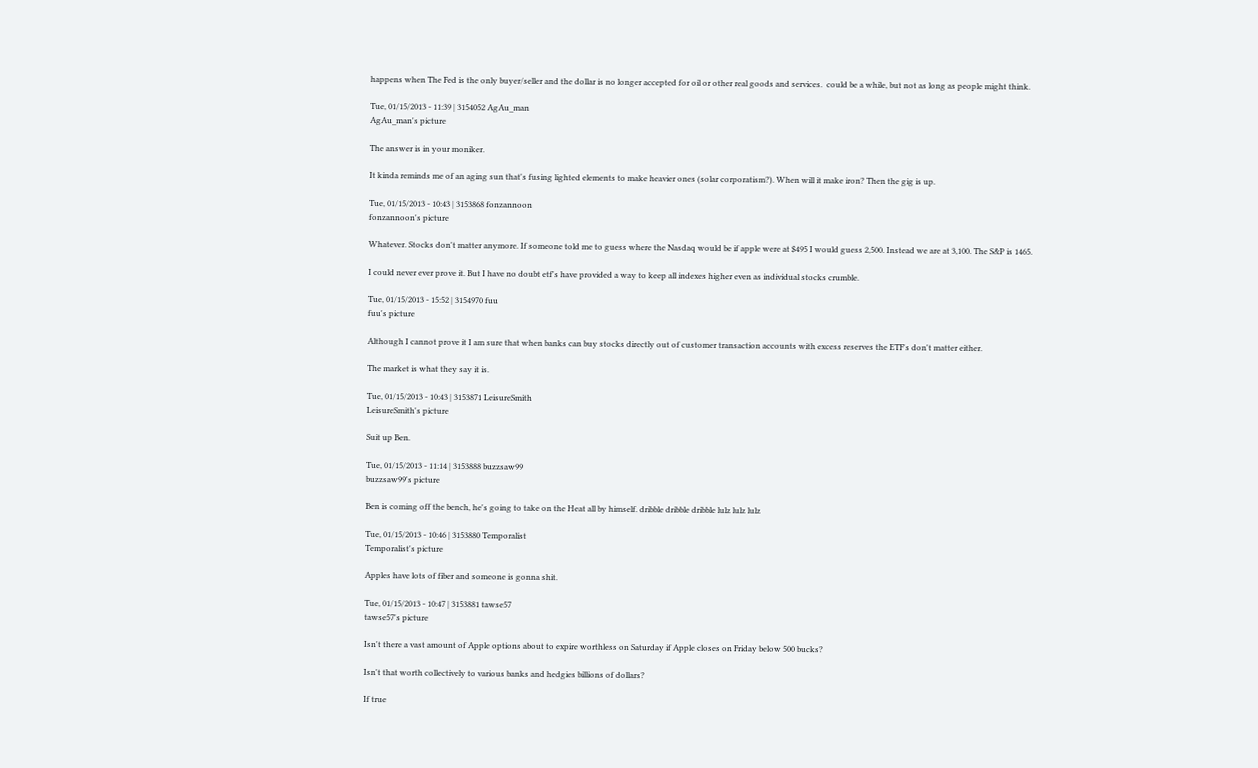happens when The Fed is the only buyer/seller and the dollar is no longer accepted for oil or other real goods and services.  could be a while, but not as long as people might think.

Tue, 01/15/2013 - 11:39 | 3154052 AgAu_man
AgAu_man's picture

The answer is in your moniker.

It kinda reminds me of an aging sun that's fusing lighted elements to make heavier ones (solar corporatism?). When will it make iron? Then the gig is up.

Tue, 01/15/2013 - 10:43 | 3153868 fonzannoon
fonzannoon's picture

Whatever. Stocks don't matter anymore. If someone told me to guess where the Nasdaq would be if apple were at $495 I would guess 2,500. Instead we are at 3,100. The S&P is 1465.

I could never ever prove it. But I have no doubt etf's have provided a way to keep all indexes higher even as individual stocks crumble.

Tue, 01/15/2013 - 15:52 | 3154970 fuu
fuu's picture

Although I cannot prove it I am sure that when banks can buy stocks directly out of customer transaction accounts with excess reserves the ETF's don't matter either.

The market is what they say it is.

Tue, 01/15/2013 - 10:43 | 3153871 LeisureSmith
LeisureSmith's picture

Suit up Ben.

Tue, 01/15/2013 - 11:14 | 3153888 buzzsaw99
buzzsaw99's picture

Ben is coming off the bench, he's going to take on the Heat all by himself. dribble dribble dribble lulz lulz lulz

Tue, 01/15/2013 - 10:46 | 3153880 Temporalist
Temporalist's picture

Apples have lots of fiber and someone is gonna shit.

Tue, 01/15/2013 - 10:47 | 3153881 tawse57
tawse57's picture

Isn't there a vast amount of Apple options about to expire worthless on Saturday if Apple closes on Friday below 500 bucks?

Isn't that worth collectively to various banks and hedgies billions of dollars?

If true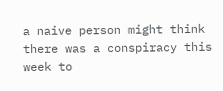a naive person might think there was a conspiracy this week to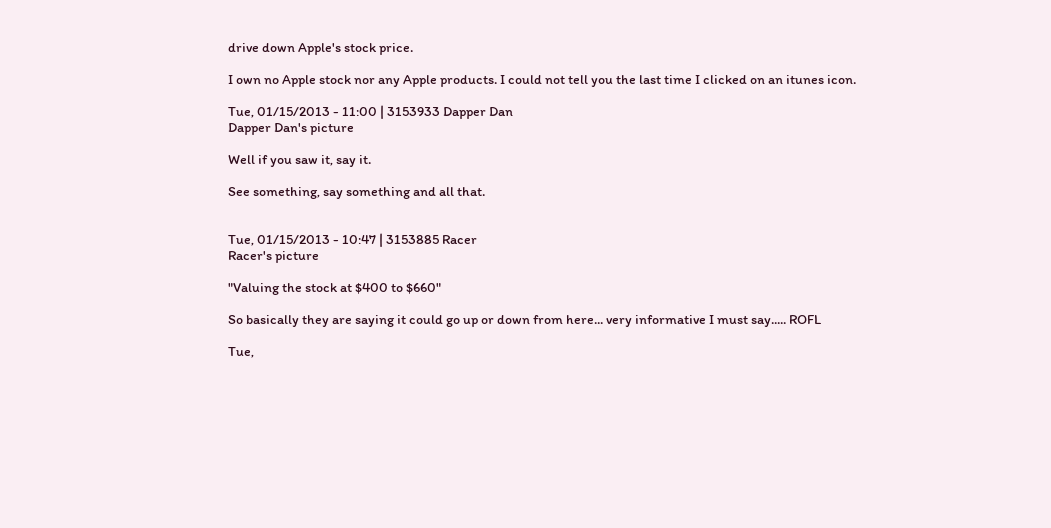drive down Apple's stock price.

I own no Apple stock nor any Apple products. I could not tell you the last time I clicked on an itunes icon.

Tue, 01/15/2013 - 11:00 | 3153933 Dapper Dan
Dapper Dan's picture

Well if you saw it, say it.

See something, say something and all that.


Tue, 01/15/2013 - 10:47 | 3153885 Racer
Racer's picture

"Valuing the stock at $400 to $660"

So basically they are saying it could go up or down from here... very informative I must say..... ROFL

Tue,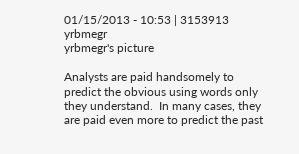01/15/2013 - 10:53 | 3153913 yrbmegr
yrbmegr's picture

Analysts are paid handsomely to predict the obvious using words only they understand.  In many cases, they are paid even more to predict the past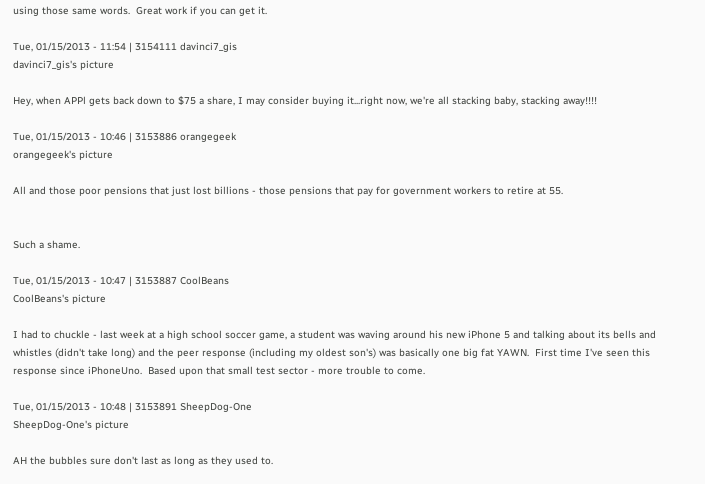using those same words.  Great work if you can get it.

Tue, 01/15/2013 - 11:54 | 3154111 davinci7_gis
davinci7_gis's picture

Hey, when APPl gets back down to $75 a share, I may consider buying it...right now, we're all stacking baby, stacking away!!!!

Tue, 01/15/2013 - 10:46 | 3153886 orangegeek
orangegeek's picture

All and those poor pensions that just lost billions - those pensions that pay for government workers to retire at 55.


Such a shame.

Tue, 01/15/2013 - 10:47 | 3153887 CoolBeans
CoolBeans's picture

I had to chuckle - last week at a high school soccer game, a student was waving around his new iPhone 5 and talking about its bells and whistles (didn't take long) and the peer response (including my oldest son's) was basically one big fat YAWN.  First time I've seen this response since iPhoneUno.  Based upon that small test sector - more trouble to come.

Tue, 01/15/2013 - 10:48 | 3153891 SheepDog-One
SheepDog-One's picture

AH the bubbles sure don't last as long as they used to.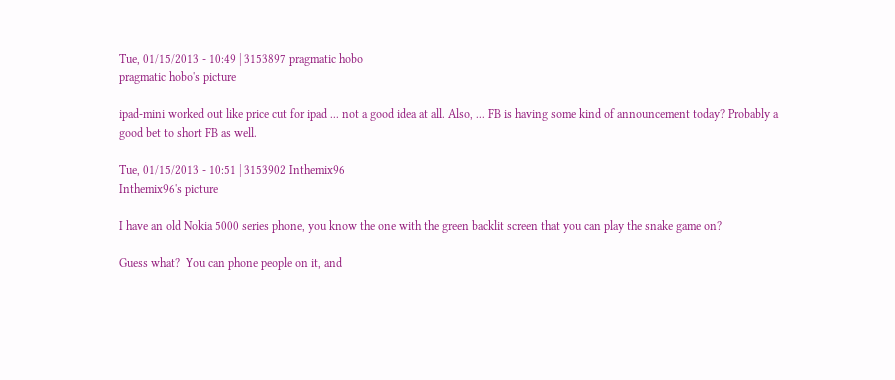Tue, 01/15/2013 - 10:49 | 3153897 pragmatic hobo
pragmatic hobo's picture

ipad-mini worked out like price cut for ipad ... not a good idea at all. Also, ... FB is having some kind of announcement today? Probably a good bet to short FB as well.

Tue, 01/15/2013 - 10:51 | 3153902 Inthemix96
Inthemix96's picture

I have an old Nokia 5000 series phone, you know the one with the green backlit screen that you can play the snake game on?

Guess what?  You can phone people on it, and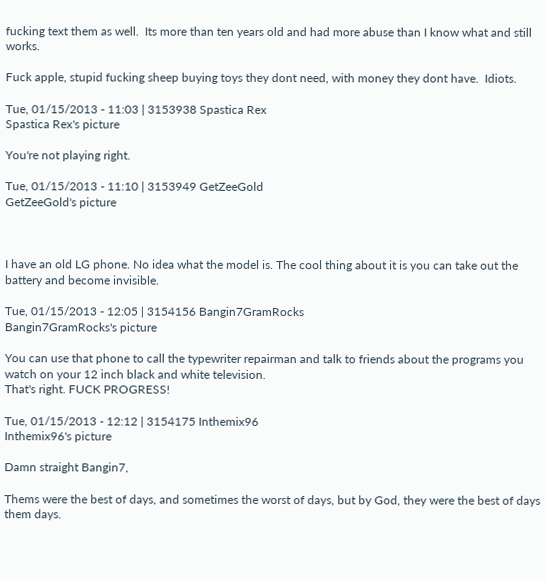fucking text them as well.  Its more than ten years old and had more abuse than I know what and still works.

Fuck apple, stupid fucking sheep buying toys they dont need, with money they dont have.  Idiots.

Tue, 01/15/2013 - 11:03 | 3153938 Spastica Rex
Spastica Rex's picture

You're not playing right.

Tue, 01/15/2013 - 11:10 | 3153949 GetZeeGold
GetZeeGold's picture



I have an old LG phone. No idea what the model is. The cool thing about it is you can take out the battery and become invisible.

Tue, 01/15/2013 - 12:05 | 3154156 Bangin7GramRocks
Bangin7GramRocks's picture

You can use that phone to call the typewriter repairman and talk to friends about the programs you watch on your 12 inch black and white television.
That's right. FUCK PROGRESS!

Tue, 01/15/2013 - 12:12 | 3154175 Inthemix96
Inthemix96's picture

Damn straight Bangin7,

Thems were the best of days, and sometimes the worst of days, but by God, they were the best of days them days.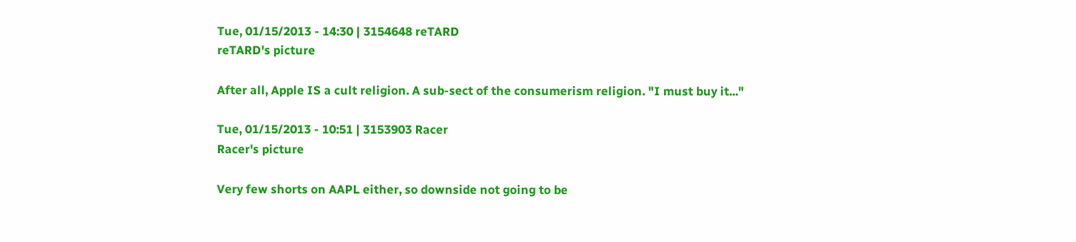Tue, 01/15/2013 - 14:30 | 3154648 reTARD
reTARD's picture

After all, Apple IS a cult religion. A sub-sect of the consumerism religion. "I must buy it..."

Tue, 01/15/2013 - 10:51 | 3153903 Racer
Racer's picture

Very few shorts on AAPL either, so downside not going to be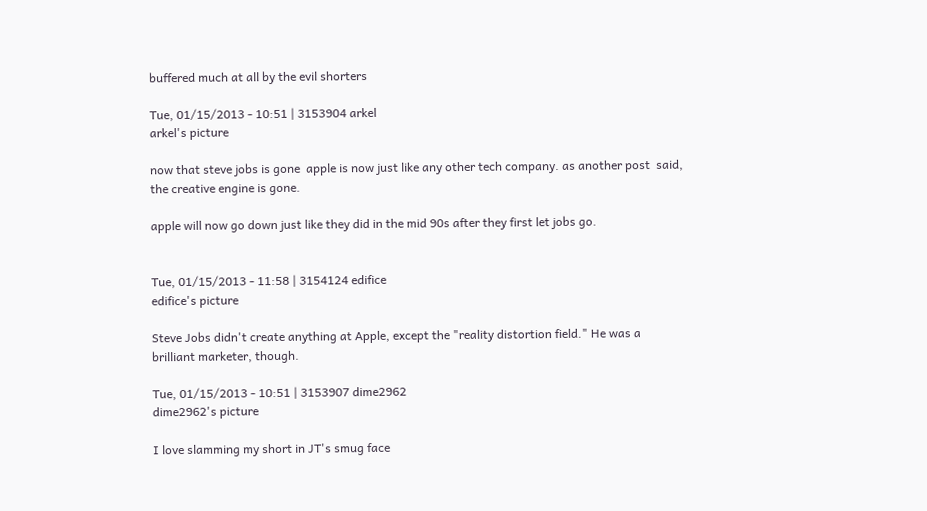buffered much at all by the evil shorters

Tue, 01/15/2013 - 10:51 | 3153904 arkel
arkel's picture

now that steve jobs is gone  apple is now just like any other tech company. as another post  said, the creative engine is gone.

apple will now go down just like they did in the mid 90s after they first let jobs go.


Tue, 01/15/2013 - 11:58 | 3154124 edifice
edifice's picture

Steve Jobs didn't create anything at Apple, except the "reality distortion field." He was a brilliant marketer, though.

Tue, 01/15/2013 - 10:51 | 3153907 dime2962
dime2962's picture

I love slamming my short in JT's smug face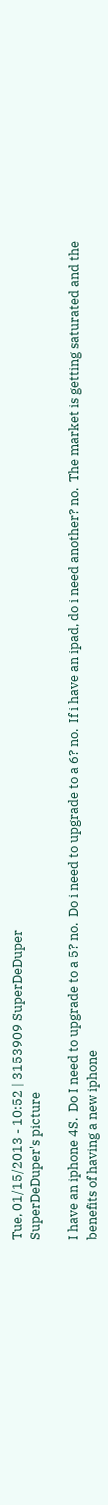Tue, 01/15/2013 - 10:52 | 3153909 SuperDeDuper
SuperDeDuper's picture

I have an iphone 4S.  Do I need to upgrade to a 5? no.  Do i need to upgrade to a 6? no.  If i have an ipad, do i need another? no.  The market is getting saturated and the benefits of having a new iphone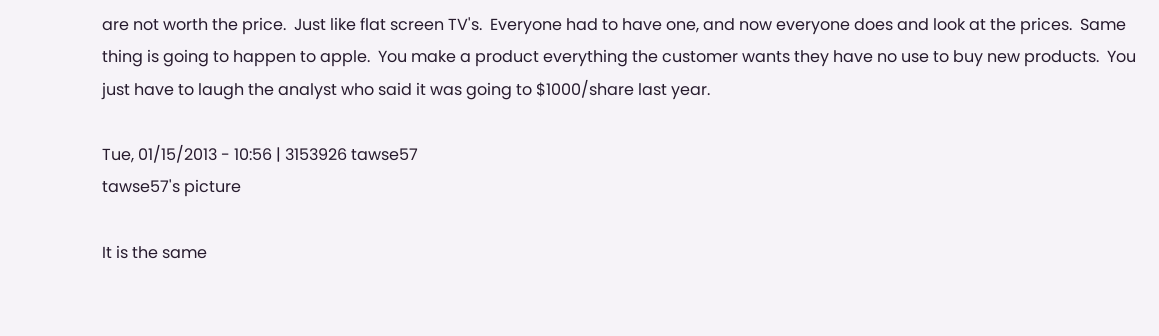are not worth the price.  Just like flat screen TV's.  Everyone had to have one, and now everyone does and look at the prices.  Same thing is going to happen to apple.  You make a product everything the customer wants they have no use to buy new products.  You just have to laugh the analyst who said it was going to $1000/share last year.

Tue, 01/15/2013 - 10:56 | 3153926 tawse57
tawse57's picture

It is the same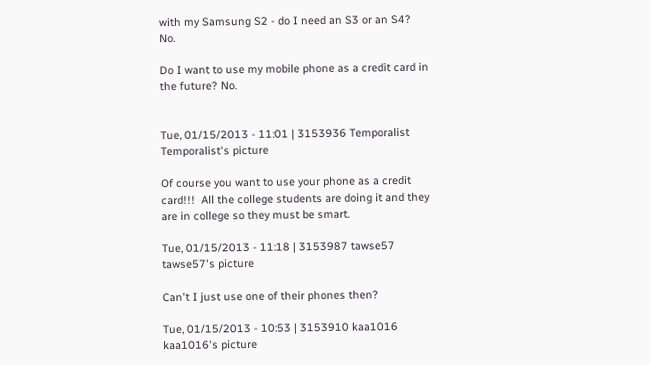with my Samsung S2 - do I need an S3 or an S4? No.

Do I want to use my mobile phone as a credit card in the future? No.


Tue, 01/15/2013 - 11:01 | 3153936 Temporalist
Temporalist's picture

Of course you want to use your phone as a credit card!!!  All the college students are doing it and they are in college so they must be smart.

Tue, 01/15/2013 - 11:18 | 3153987 tawse57
tawse57's picture

Can't I just use one of their phones then?

Tue, 01/15/2013 - 10:53 | 3153910 kaa1016
kaa1016's picture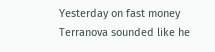Yesterday on fast money Terranova sounded like he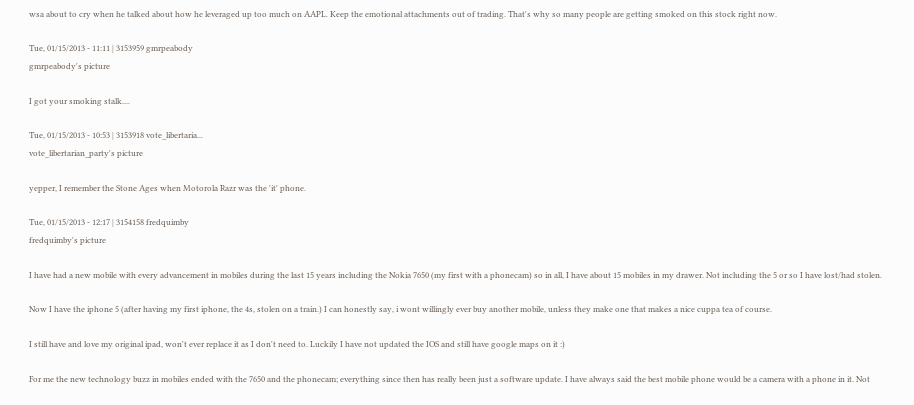wsa about to cry when he talked about how he leveraged up too much on AAPL. Keep the emotional attachments out of trading. That's why so many people are getting smoked on this stock right now.

Tue, 01/15/2013 - 11:11 | 3153959 gmrpeabody
gmrpeabody's picture

I got your smoking stalk....

Tue, 01/15/2013 - 10:53 | 3153918 vote_libertaria...
vote_libertarian_party's picture

yepper, I remember the Stone Ages when Motorola Razr was the 'it' phone.

Tue, 01/15/2013 - 12:17 | 3154158 fredquimby
fredquimby's picture

I have had a new mobile with every advancement in mobiles during the last 15 years including the Nokia 7650 (my first with a phonecam) so in all, I have about 15 mobiles in my drawer. Not including the 5 or so I have lost/had stolen.

Now I have the iphone 5 (after having my first iphone, the 4s, stolen on a train.) I can honestly say, i wont willingly ever buy another mobile, unless they make one that makes a nice cuppa tea of course.

I still have and love my original ipad, won't ever replace it as I don't need to. Luckily I have not updated the IOS and still have google maps on it :)

For me the new technology buzz in mobiles ended with the 7650 and the phonecam; everything since then has really been just a software update. I have always said the best mobile phone would be a camera with a phone in it. Not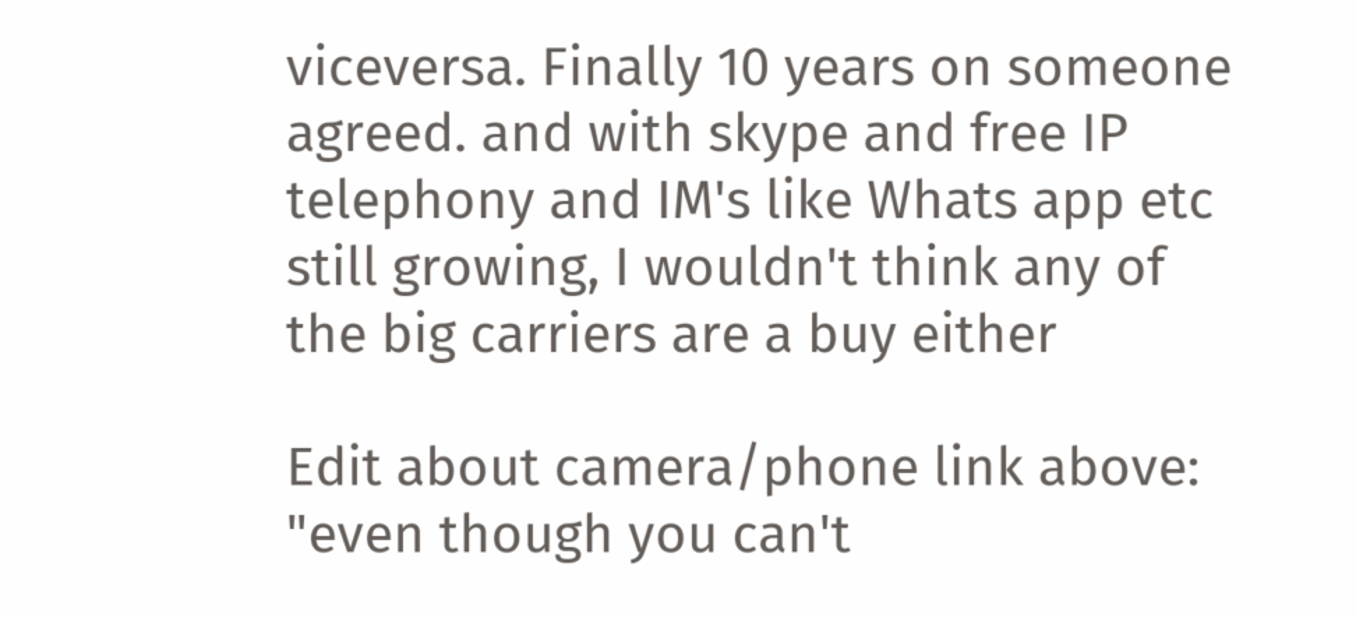viceversa. Finally 10 years on someone agreed. and with skype and free IP telephony and IM's like Whats app etc still growing, I wouldn't think any of the big carriers are a buy either

Edit about camera/phone link above: "even though you can't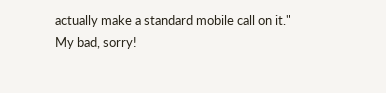actually make a standard mobile call on it." My bad, sorry!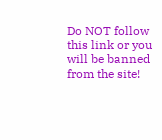Do NOT follow this link or you will be banned from the site!